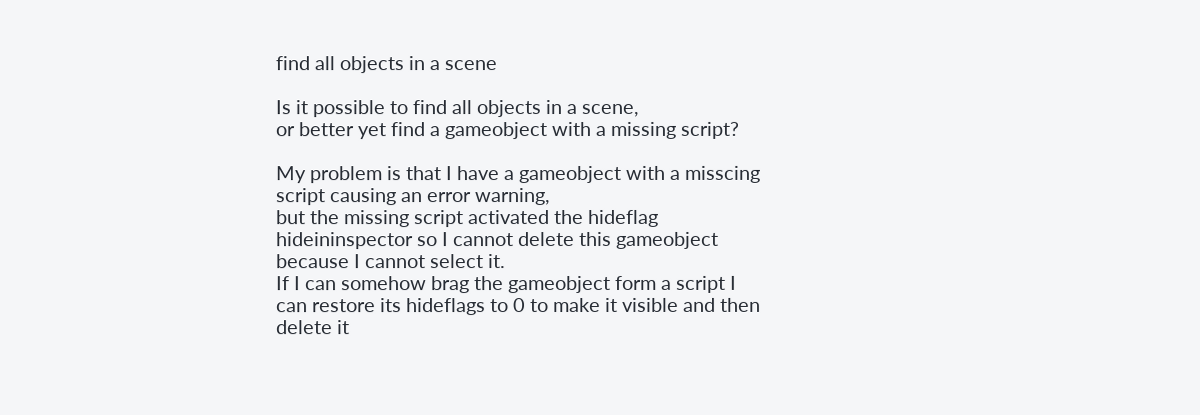find all objects in a scene

Is it possible to find all objects in a scene,
or better yet find a gameobject with a missing script?

My problem is that I have a gameobject with a misscing script causing an error warning,
but the missing script activated the hideflag hideininspector so I cannot delete this gameobject because I cannot select it.
If I can somehow brag the gameobject form a script I can restore its hideflags to 0 to make it visible and then delete it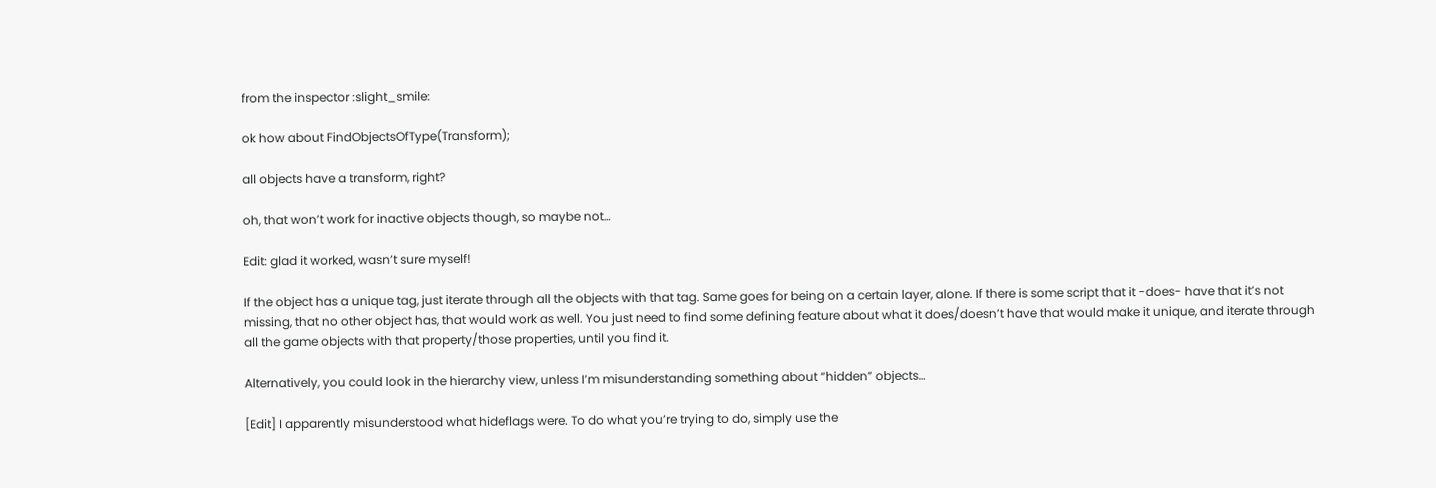from the inspector :slight_smile:

ok how about FindObjectsOfType(Transform);

all objects have a transform, right?

oh, that won’t work for inactive objects though, so maybe not…

Edit: glad it worked, wasn’t sure myself!

If the object has a unique tag, just iterate through all the objects with that tag. Same goes for being on a certain layer, alone. If there is some script that it -does- have that it’s not missing, that no other object has, that would work as well. You just need to find some defining feature about what it does/doesn’t have that would make it unique, and iterate through all the game objects with that property/those properties, until you find it.

Alternatively, you could look in the hierarchy view, unless I’m misunderstanding something about “hidden” objects…

[Edit] I apparently misunderstood what hideflags were. To do what you’re trying to do, simply use the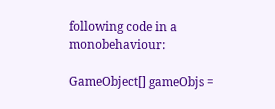following code in a monobehaviour:

GameObject[] gameObjs =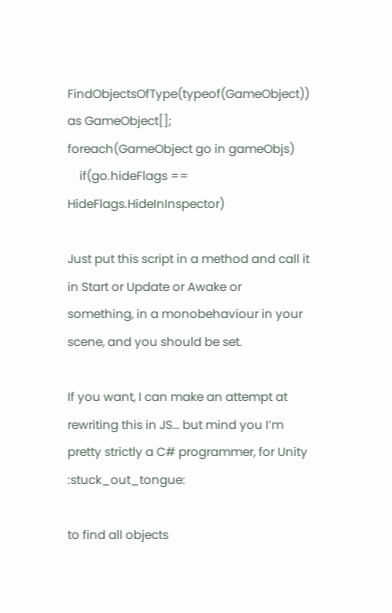FindObjectsOfType(typeof(GameObject)) as GameObject[];
foreach(GameObject go in gameObjs)
    if(go.hideFlags == HideFlags.HideInInspector)

Just put this script in a method and call it in Start or Update or Awake or something, in a monobehaviour in your scene, and you should be set.

If you want, I can make an attempt at rewriting this in JS… but mind you I’m pretty strictly a C# programmer, for Unity :stuck_out_tongue:

to find all objects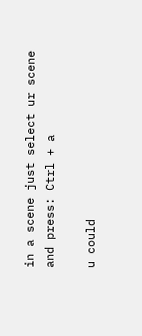in a scene just select ur scene and press: Ctrl + a

u could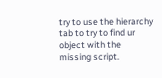try to use the hierarchy tab to try to find ur object with the missing script.